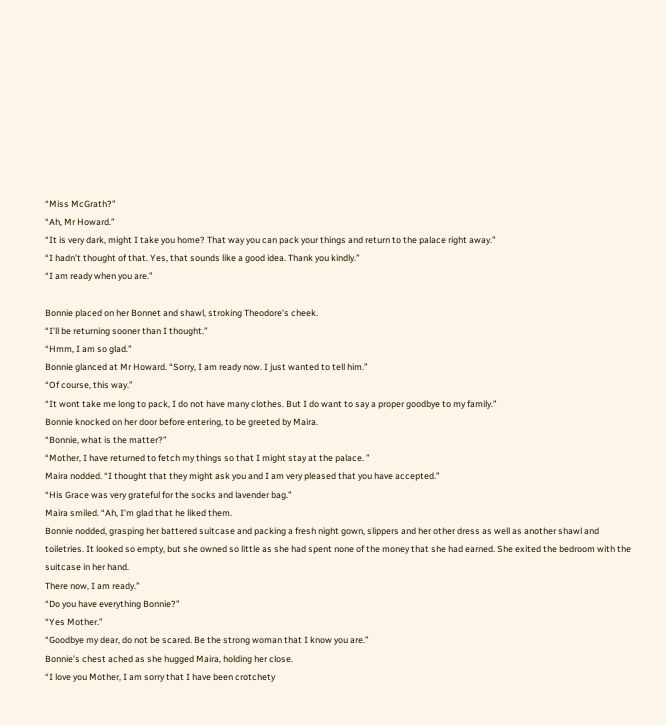“Miss McGrath?”
“Ah, Mr Howard.”
“It is very dark, might I take you home? That way you can pack your things and return to the palace right away.”
“I hadn’t thought of that. Yes, that sounds like a good idea. Thank you kindly.”
“I am ready when you are.”

Bonnie placed on her Bonnet and shawl, stroking Theodore’s cheek.
“I’ll be returning sooner than I thought.”
“Hmm, I am so glad.”
Bonnie glanced at Mr Howard. “Sorry, I am ready now. I just wanted to tell him.”
“Of course, this way.”
“It wont take me long to pack, I do not have many clothes. But I do want to say a proper goodbye to my family.”
Bonnie knocked on her door before entering, to be greeted by Maira.
“Bonnie, what is the matter?”
“Mother, I have returned to fetch my things so that I might stay at the palace. ”
Maira nodded. “I thought that they might ask you and I am very pleased that you have accepted.”
“His Grace was very grateful for the socks and lavender bag.”
Maira smiled. “Ah, I’m glad that he liked them.
Bonnie nodded, grasping her battered suitcase and packing a fresh night gown, slippers and her other dress as well as another shawl and toiletries. It looked so empty, but she owned so little as she had spent none of the money that she had earned. She exited the bedroom with the suitcase in her hand.
There now, I am ready.”
“Do you have everything Bonnie?”
“Yes Mother.”
“Goodbye my dear, do not be scared. Be the strong woman that I know you are.”
Bonnie’s chest ached as she hugged Maira, holding her close.
“I love you Mother, I am sorry that I have been crotchety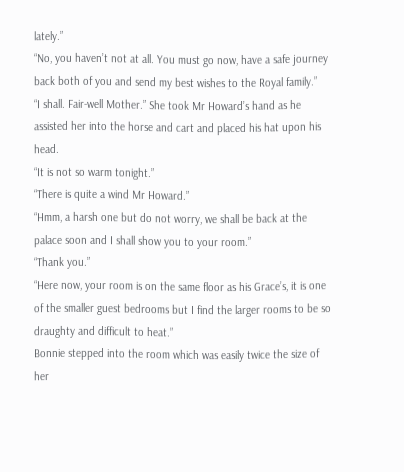lately.”
“No, you haven’t not at all. You must go now, have a safe journey back both of you and send my best wishes to the Royal family.”
“I shall. Fair-well Mother.” She took Mr Howard’s hand as he assisted her into the horse and cart and placed his hat upon his head.
“It is not so warm tonight.”
“There is quite a wind Mr Howard.”
“Hmm, a harsh one but do not worry, we shall be back at the palace soon and I shall show you to your room.”
“Thank you.”
“Here now, your room is on the same floor as his Grace’s, it is one of the smaller guest bedrooms but I find the larger rooms to be so draughty and difficult to heat.”
Bonnie stepped into the room which was easily twice the size of her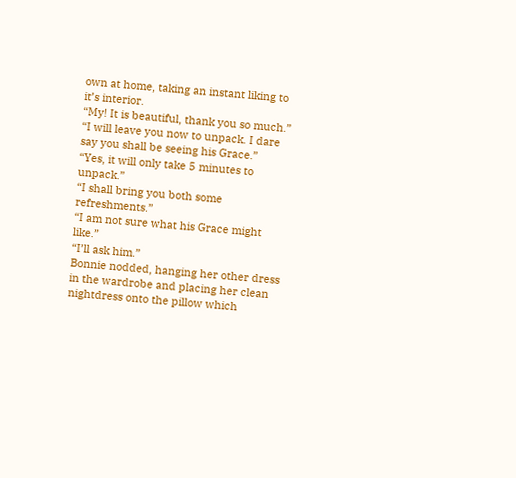own at home, taking an instant liking to it’s interior.
“My! It is beautiful, thank you so much.”
“I will leave you now to unpack. I dare say you shall be seeing his Grace.”
“Yes, it will only take 5 minutes to unpack.”
“I shall bring you both some refreshments.”
“I am not sure what his Grace might like.”
“I’ll ask him.”
Bonnie nodded, hanging her other dress in the wardrobe and placing her clean nightdress onto the pillow which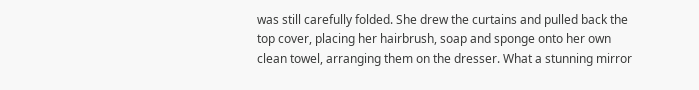was still carefully folded. She drew the curtains and pulled back the top cover, placing her hairbrush, soap and sponge onto her own clean towel, arranging them on the dresser. What a stunning mirror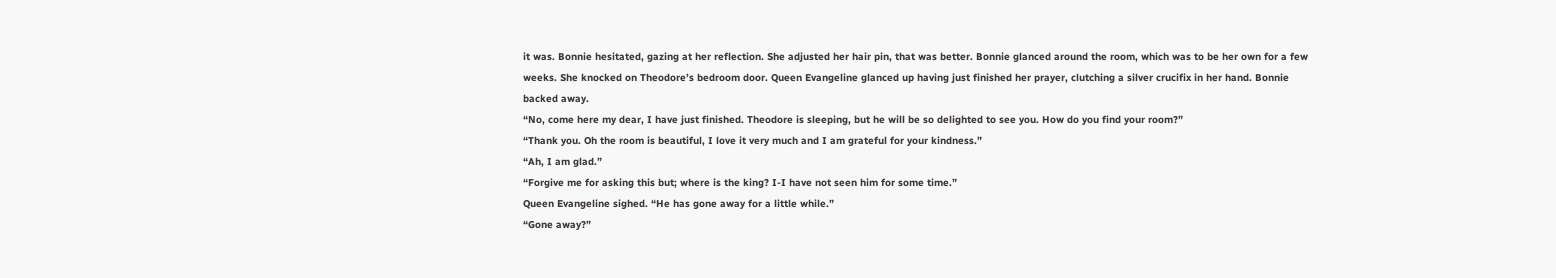it was. Bonnie hesitated, gazing at her reflection. She adjusted her hair pin, that was better. Bonnie glanced around the room, which was to be her own for a few weeks. She knocked on Theodore’s bedroom door. Queen Evangeline glanced up having just finished her prayer, clutching a silver crucifix in her hand. Bonnie backed away.
“No, come here my dear, I have just finished. Theodore is sleeping, but he will be so delighted to see you. How do you find your room?”
“Thank you. Oh the room is beautiful, I love it very much and I am grateful for your kindness.”
“Ah, I am glad.”
“Forgive me for asking this but; where is the king? I-I have not seen him for some time.”
Queen Evangeline sighed. “He has gone away for a little while.”
“Gone away?”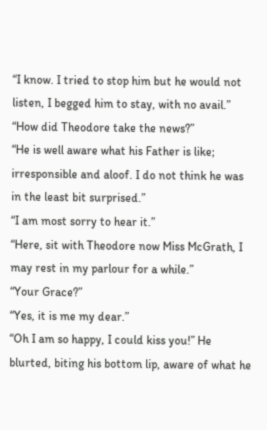“I know. I tried to stop him but he would not listen, I begged him to stay, with no avail.”
“How did Theodore take the news?”
“He is well aware what his Father is like; irresponsible and aloof. I do not think he was in the least bit surprised.”
“I am most sorry to hear it.”
“Here, sit with Theodore now Miss McGrath, I may rest in my parlour for a while.”
“Your Grace?”
“Yes, it is me my dear.”
“Oh I am so happy, I could kiss you!” He blurted, biting his bottom lip, aware of what he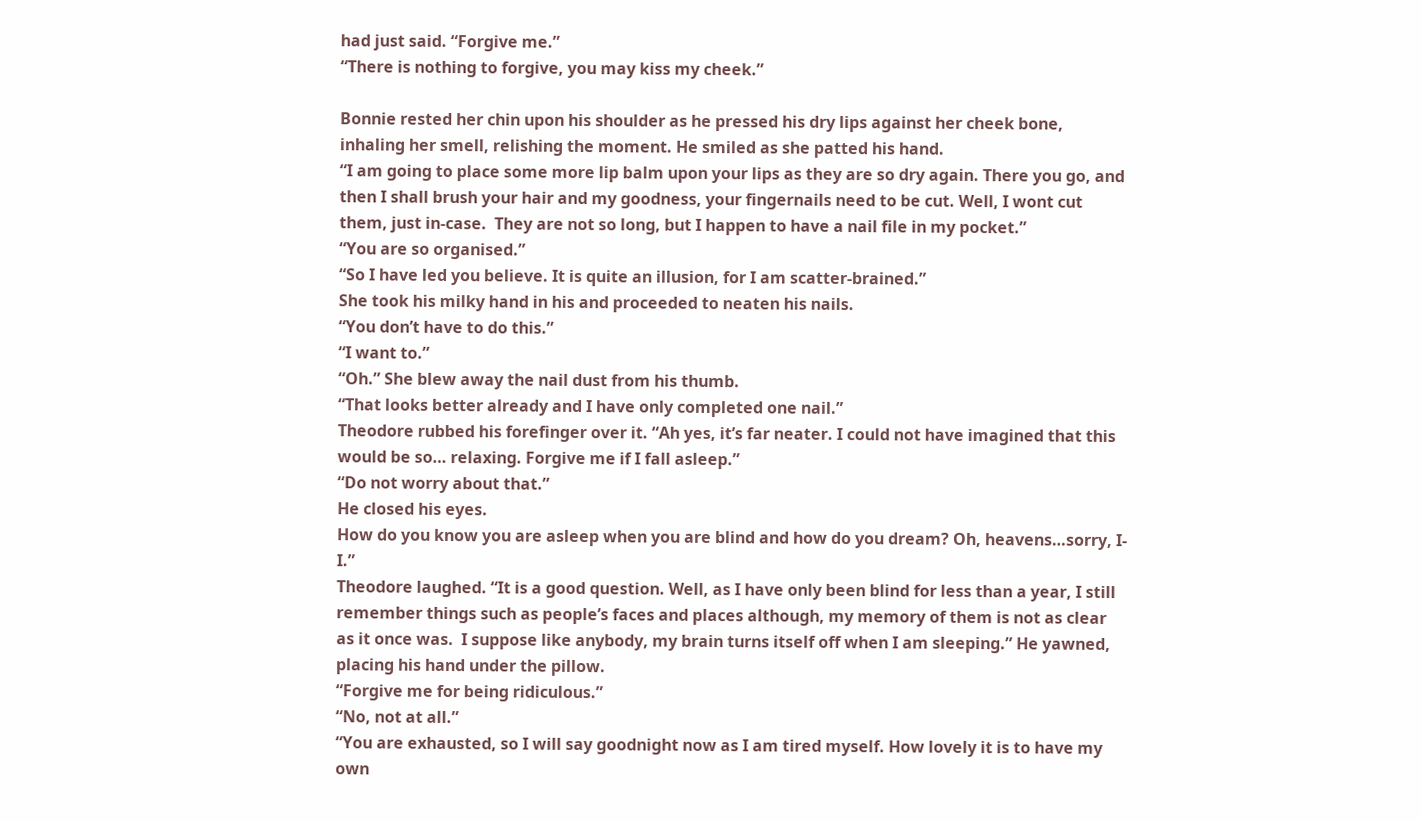had just said. “Forgive me.”
“There is nothing to forgive, you may kiss my cheek.”

Bonnie rested her chin upon his shoulder as he pressed his dry lips against her cheek bone, inhaling her smell, relishing the moment. He smiled as she patted his hand.
“I am going to place some more lip balm upon your lips as they are so dry again. There you go, and then I shall brush your hair and my goodness, your fingernails need to be cut. Well, I wont cut them, just in-case.  They are not so long, but I happen to have a nail file in my pocket.”
“You are so organised.”
“So I have led you believe. It is quite an illusion, for I am scatter-brained.”
She took his milky hand in his and proceeded to neaten his nails.
“You don’t have to do this.”
“I want to.”
“Oh.” She blew away the nail dust from his thumb.
“That looks better already and I have only completed one nail.”
Theodore rubbed his forefinger over it. “Ah yes, it’s far neater. I could not have imagined that this would be so… relaxing. Forgive me if I fall asleep.”
“Do not worry about that.”
He closed his eyes.
How do you know you are asleep when you are blind and how do you dream? Oh, heavens…sorry, I-I.”
Theodore laughed. “It is a good question. Well, as I have only been blind for less than a year, I still remember things such as people’s faces and places although, my memory of them is not as clear as it once was.  I suppose like anybody, my brain turns itself off when I am sleeping.” He yawned, placing his hand under the pillow.
“Forgive me for being ridiculous.”
“No, not at all.”
“You are exhausted, so I will say goodnight now as I am tired myself. How lovely it is to have my own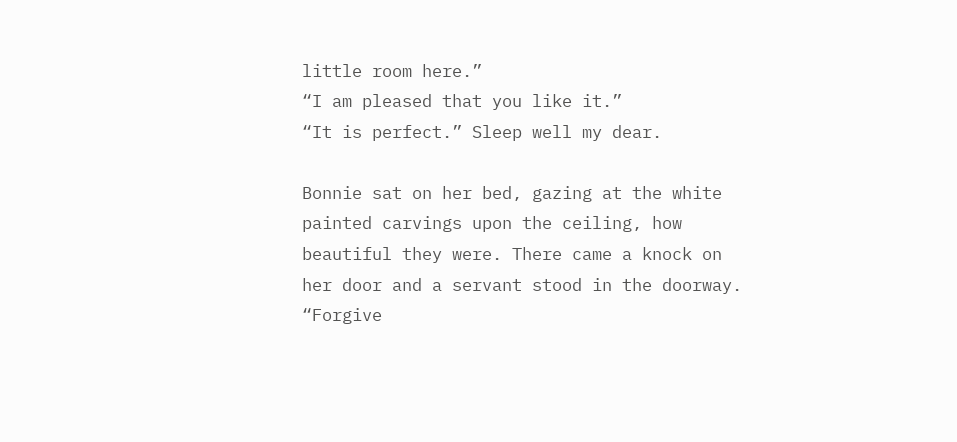little room here.”
“I am pleased that you like it.”
“It is perfect.” Sleep well my dear.

Bonnie sat on her bed, gazing at the white painted carvings upon the ceiling, how beautiful they were. There came a knock on her door and a servant stood in the doorway.
“Forgive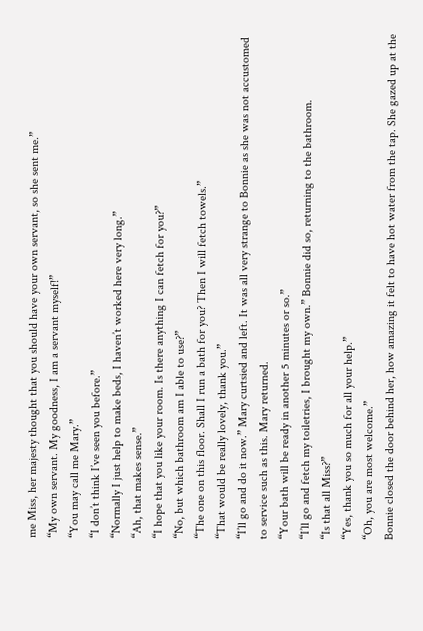me Miss, her majesty thought that you should have your own servant, so she sent me.”
“My own servant. My goodness, I am a servant myself!”
“You may call me Mary.”
“I don’t think I’ve seen you before.”
“Normally I just help to make beds, I haven’t worked here very long.”
“Ah, that makes sense.”
“I hope that you like your room. Is there anything I can fetch for you?”
“No, but which bathroom am I able to use?”
“The one on this floor. Shall I run a bath for you? Then I will fetch towels.”
“That would be really lovely, thank you.”
“I’ll go and do it now.” Mary curtsied and left. It was all very strange to Bonnie as she was not accustomed to service such as this. Mary returned.
“Your bath will be ready in another 5 minutes or so.”
“I’ll go and fetch my toiletries, I brought my own.” Bonnie did so, returning to the bathroom.
“Is that all Miss?”
“Yes, thank you so much for all your help.”
“Oh, you are most welcome.”
Bonnie closed the door behind her, how amazing it felt to have hot water from the tap. She gazed up at the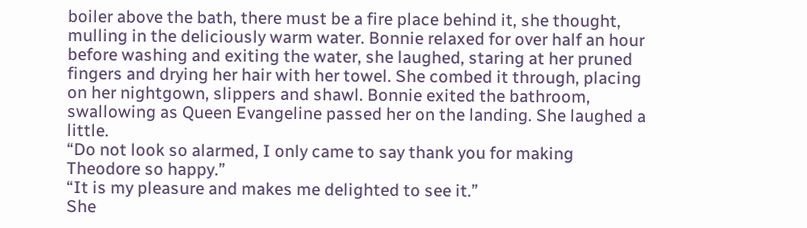boiler above the bath, there must be a fire place behind it, she thought, mulling in the deliciously warm water. Bonnie relaxed for over half an hour before washing and exiting the water, she laughed, staring at her pruned fingers and drying her hair with her towel. She combed it through, placing on her nightgown, slippers and shawl. Bonnie exited the bathroom, swallowing as Queen Evangeline passed her on the landing. She laughed a little.
“Do not look so alarmed, I only came to say thank you for making Theodore so happy.”
“It is my pleasure and makes me delighted to see it.”
She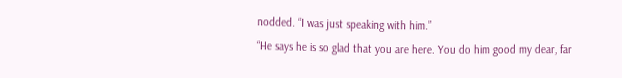nodded. “I was just speaking with him.”
“He says he is so glad that you are here. You do him good my dear, far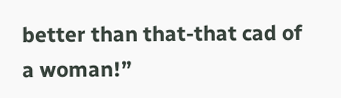better than that-that cad of a woman!”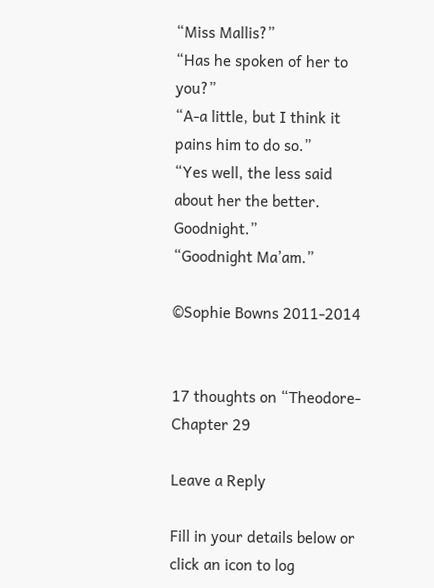“Miss Mallis?”
“Has he spoken of her to you?”
“A-a little, but I think it pains him to do so.”
“Yes well, the less said about her the better. Goodnight.”
“Goodnight Ma’am.”

©Sophie Bowns 2011-2014


17 thoughts on “Theodore- Chapter 29

Leave a Reply

Fill in your details below or click an icon to log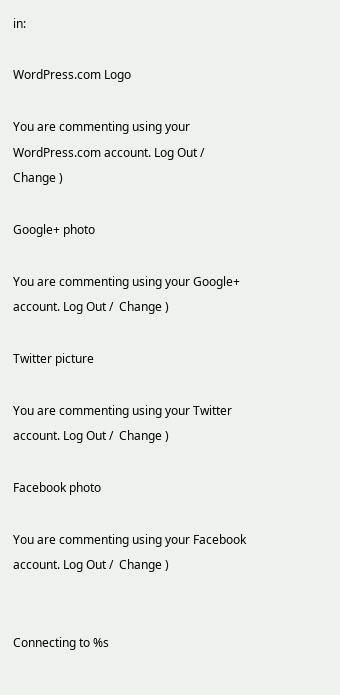in:

WordPress.com Logo

You are commenting using your WordPress.com account. Log Out /  Change )

Google+ photo

You are commenting using your Google+ account. Log Out /  Change )

Twitter picture

You are commenting using your Twitter account. Log Out /  Change )

Facebook photo

You are commenting using your Facebook account. Log Out /  Change )


Connecting to %s